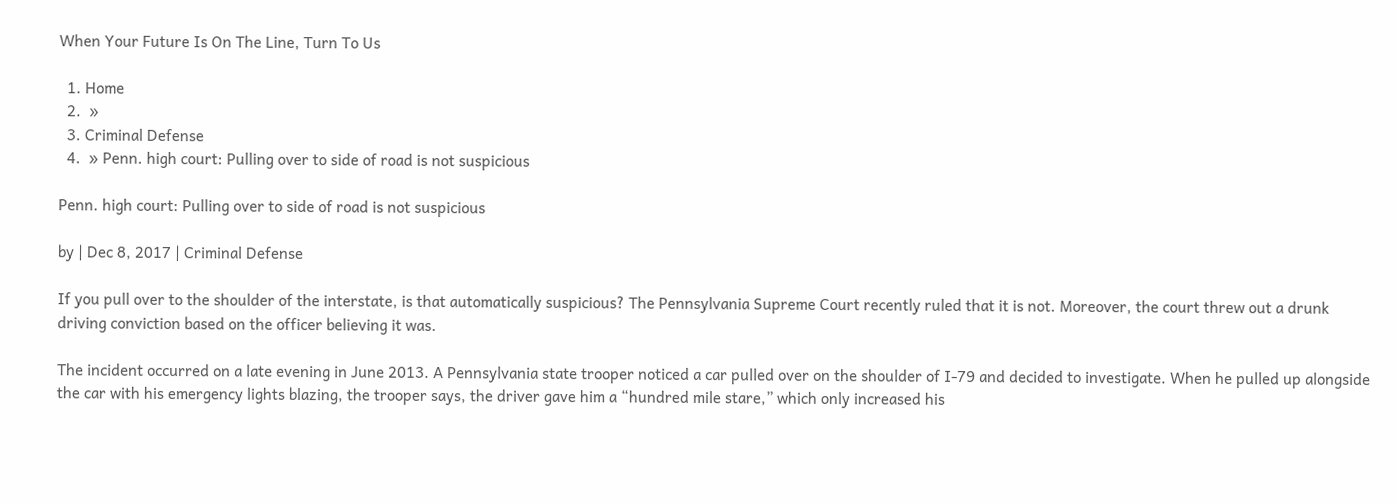When Your Future Is On The Line, Turn To Us

  1. Home
  2.  »
  3. Criminal Defense
  4.  » Penn. high court: Pulling over to side of road is not suspicious

Penn. high court: Pulling over to side of road is not suspicious

by | Dec 8, 2017 | Criminal Defense

If you pull over to the shoulder of the interstate, is that automatically suspicious? The Pennsylvania Supreme Court recently ruled that it is not. Moreover, the court threw out a drunk driving conviction based on the officer believing it was.

The incident occurred on a late evening in June 2013. A Pennsylvania state trooper noticed a car pulled over on the shoulder of I-79 and decided to investigate. When he pulled up alongside the car with his emergency lights blazing, the trooper says, the driver gave him a “hundred mile stare,” which only increased his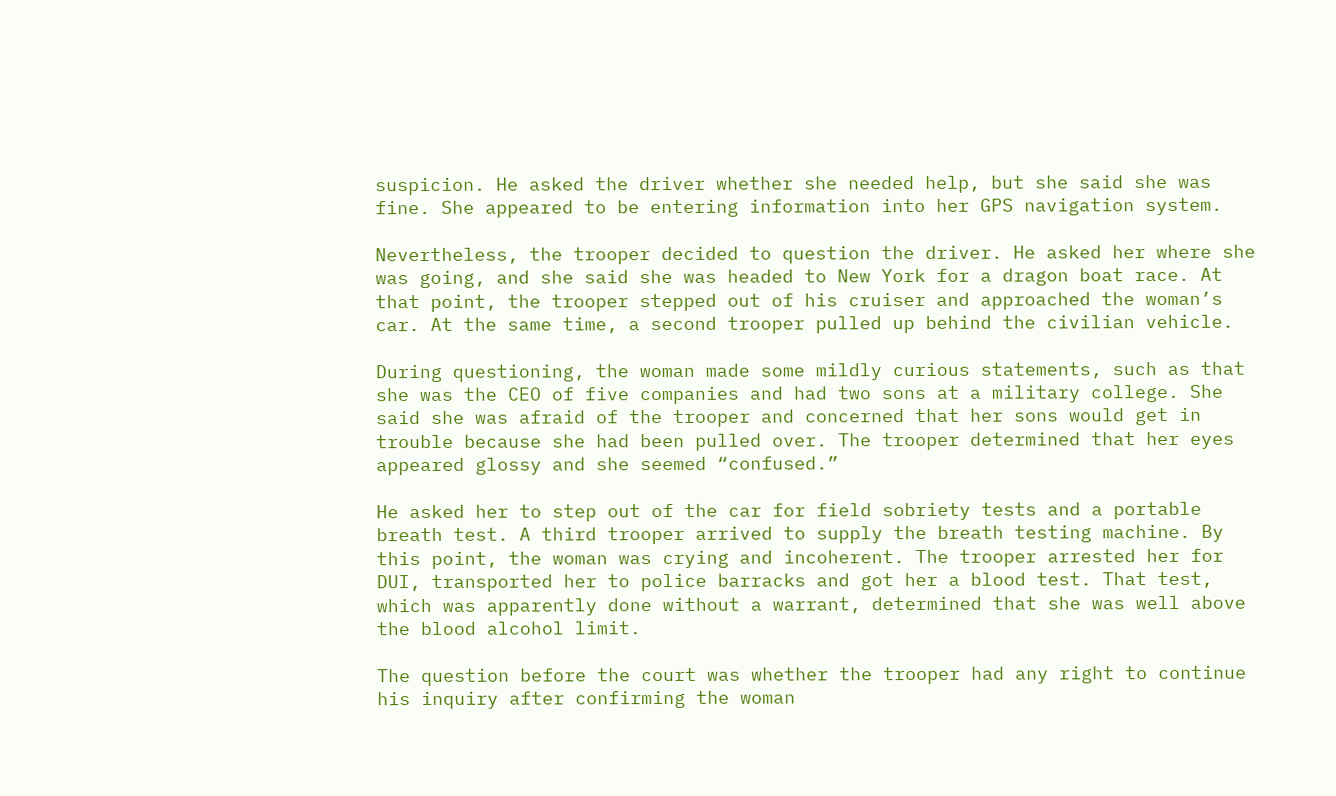suspicion. He asked the driver whether she needed help, but she said she was fine. She appeared to be entering information into her GPS navigation system.

Nevertheless, the trooper decided to question the driver. He asked her where she was going, and she said she was headed to New York for a dragon boat race. At that point, the trooper stepped out of his cruiser and approached the woman’s car. At the same time, a second trooper pulled up behind the civilian vehicle.

During questioning, the woman made some mildly curious statements, such as that she was the CEO of five companies and had two sons at a military college. She said she was afraid of the trooper and concerned that her sons would get in trouble because she had been pulled over. The trooper determined that her eyes appeared glossy and she seemed “confused.”

He asked her to step out of the car for field sobriety tests and a portable breath test. A third trooper arrived to supply the breath testing machine. By this point, the woman was crying and incoherent. The trooper arrested her for DUI, transported her to police barracks and got her a blood test. That test, which was apparently done without a warrant, determined that she was well above the blood alcohol limit.

The question before the court was whether the trooper had any right to continue his inquiry after confirming the woman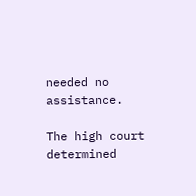needed no assistance.

The high court determined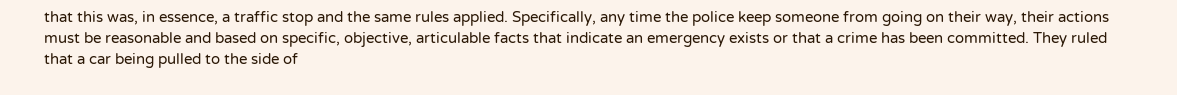that this was, in essence, a traffic stop and the same rules applied. Specifically, any time the police keep someone from going on their way, their actions must be reasonable and based on specific, objective, articulable facts that indicate an emergency exists or that a crime has been committed. They ruled that a car being pulled to the side of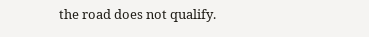the road does not qualify.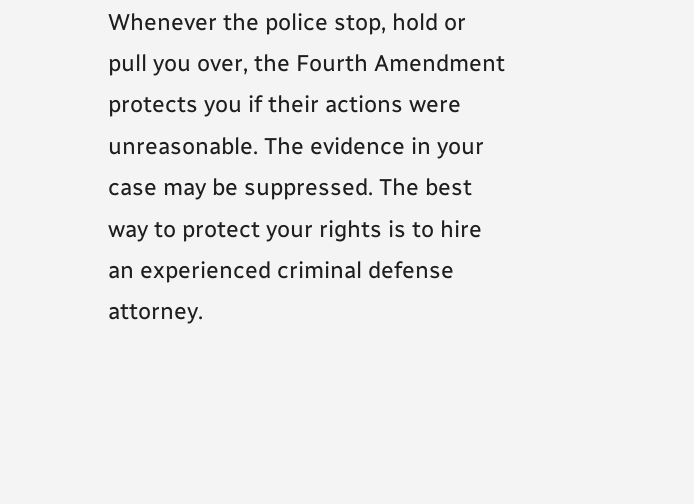Whenever the police stop, hold or pull you over, the Fourth Amendment protects you if their actions were unreasonable. The evidence in your case may be suppressed. The best way to protect your rights is to hire an experienced criminal defense attorney.